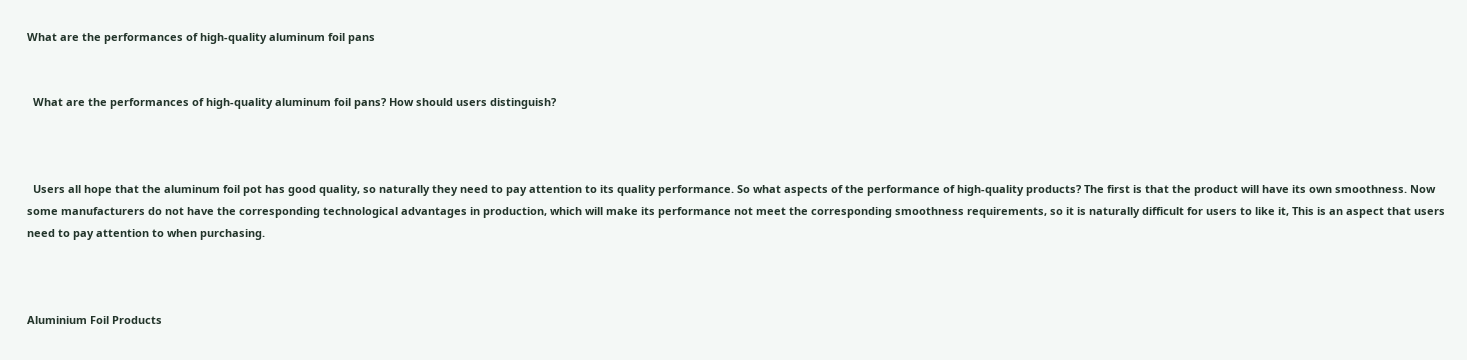What are the performances of high-quality aluminum foil pans


  What are the performances of high-quality aluminum foil pans? How should users distinguish?



  Users all hope that the aluminum foil pot has good quality, so naturally they need to pay attention to its quality performance. So what aspects of the performance of high-quality products? The first is that the product will have its own smoothness. Now some manufacturers do not have the corresponding technological advantages in production, which will make its performance not meet the corresponding smoothness requirements, so it is naturally difficult for users to like it, This is an aspect that users need to pay attention to when purchasing.



Aluminium Foil Products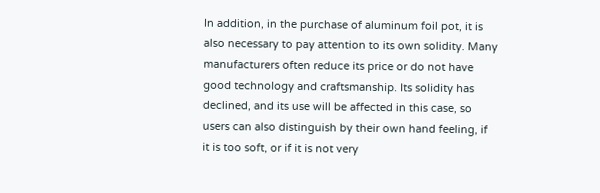In addition, in the purchase of aluminum foil pot, it is also necessary to pay attention to its own solidity. Many manufacturers often reduce its price or do not have good technology and craftsmanship. Its solidity has declined, and its use will be affected in this case, so users can also distinguish by their own hand feeling, if it is too soft, or if it is not very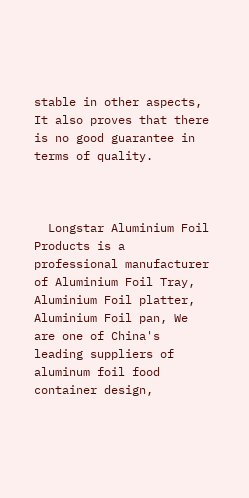stable in other aspects, It also proves that there is no good guarantee in terms of quality.



  Longstar Aluminium Foil Products is a professional manufacturer of Aluminium Foil Tray, Aluminium Foil platter, Aluminium Foil pan, We are one of China's leading suppliers of aluminum foil food container design,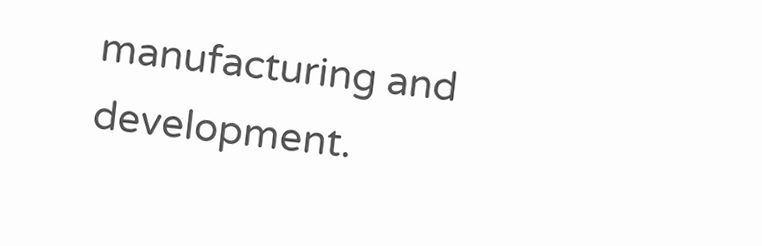manufacturing and development.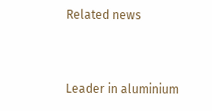Related news


Leader in aluminium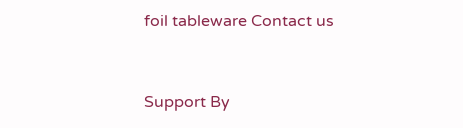foil tableware Contact us


Support By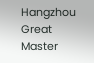Hangzhou Great Master